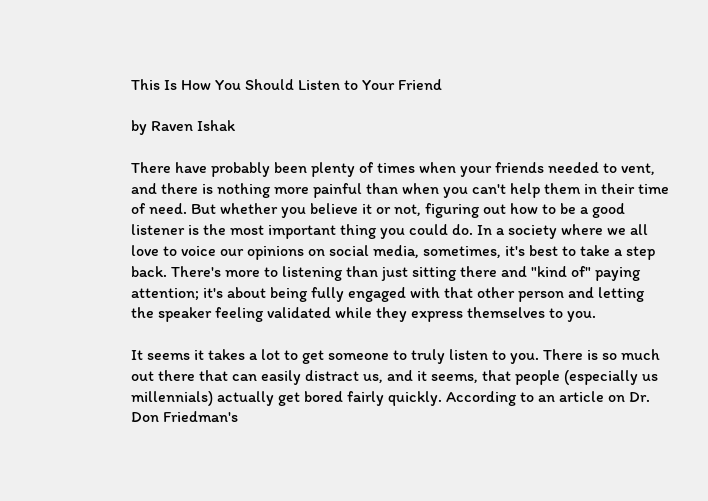This Is How You Should Listen to Your Friend

by Raven Ishak

There have probably been plenty of times when your friends needed to vent, and there is nothing more painful than when you can't help them in their time of need. But whether you believe it or not, figuring out how to be a good listener is the most important thing you could do. In a society where we all love to voice our opinions on social media, sometimes, it's best to take a step back. There's more to listening than just sitting there and "kind of" paying attention; it's about being fully engaged with that other person and letting the speaker feeling validated while they express themselves to you.

It seems it takes a lot to get someone to truly listen to you. There is so much out there that can easily distract us, and it seems, that people (especially us millennials) actually get bored fairly quickly. According to an article on Dr. Don Friedman's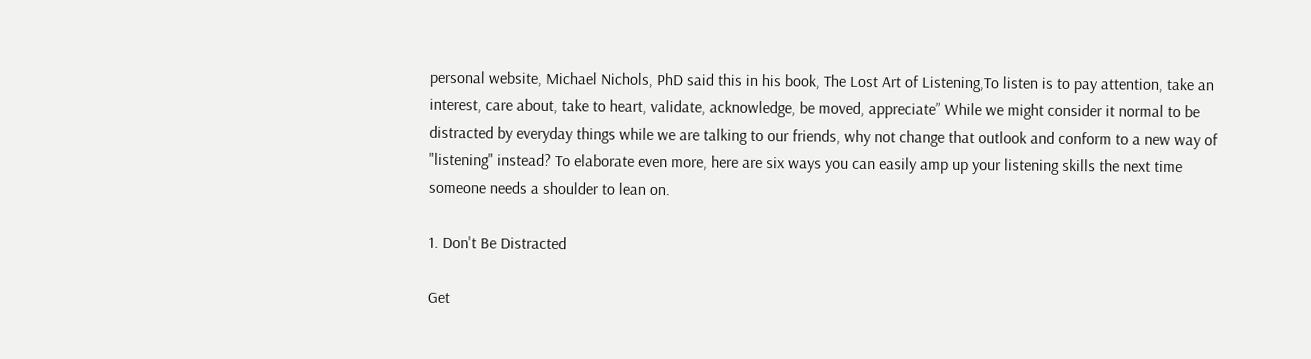personal website, Michael Nichols, PhD said this in his book, The Lost Art of Listening,To listen is to pay attention, take an interest, care about, take to heart, validate, acknowledge, be moved, appreciate” While we might consider it normal to be distracted by everyday things while we are talking to our friends, why not change that outlook and conform to a new way of "listening" instead? To elaborate even more, here are six ways you can easily amp up your listening skills the next time someone needs a shoulder to lean on.

1. Don't Be Distracted

Get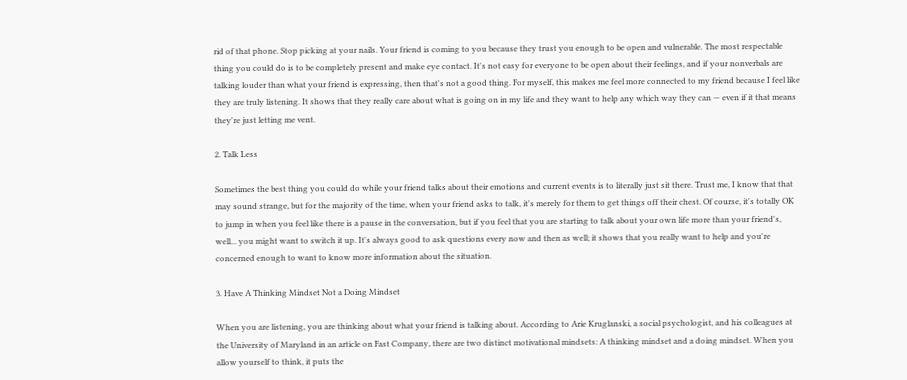rid of that phone. Stop picking at your nails. Your friend is coming to you because they trust you enough to be open and vulnerable. The most respectable thing you could do is to be completely present and make eye contact. It's not easy for everyone to be open about their feelings, and if your nonverbals are talking louder than what your friend is expressing, then that's not a good thing. For myself, this makes me feel more connected to my friend because I feel like they are truly listening. It shows that they really care about what is going on in my life and they want to help any which way they can — even if it that means they're just letting me vent.

2. Talk Less

Sometimes the best thing you could do while your friend talks about their emotions and current events is to literally just sit there. Trust me, I know that that may sound strange, but for the majority of the time, when your friend asks to talk, it's merely for them to get things off their chest. Of course, it's totally OK to jump in when you feel like there is a pause in the conversation, but if you feel that you are starting to talk about your own life more than your friend's, well... you might want to switch it up. It's always good to ask questions every now and then as well; it shows that you really want to help and you're concerned enough to want to know more information about the situation.

3. Have A Thinking Mindset Not a Doing Mindset

When you are listening, you are thinking about what your friend is talking about. According to Arie Kruglanski, a social psychologist, and his colleagues at the University of Maryland in an article on Fast Company, there are two distinct motivational mindsets: A thinking mindset and a doing mindset. When you allow yourself to think, it puts the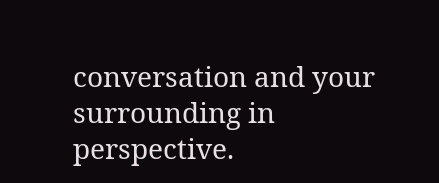conversation and your surrounding in perspective.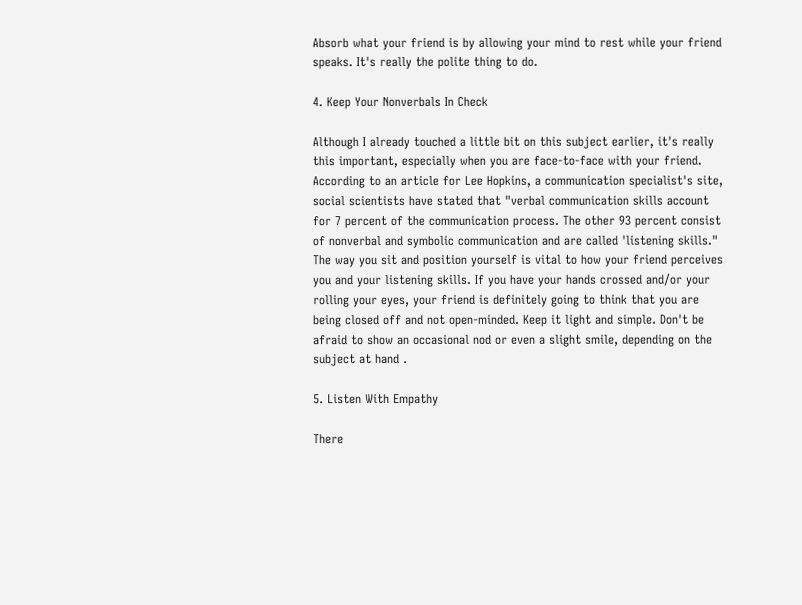Absorb what your friend is by allowing your mind to rest while your friend speaks. It's really the polite thing to do.

4. Keep Your Nonverbals In Check

Although I already touched a little bit on this subject earlier, it's really this important, especially when you are face-to-face with your friend. According to an article for Lee Hopkins, a communication specialist's site, social scientists have stated that "verbal communication skills account for 7 percent of the communication process. The other 93 percent consist of nonverbal and symbolic communication and are called 'listening skills." The way you sit and position yourself is vital to how your friend perceives you and your listening skills. If you have your hands crossed and/or your rolling your eyes, your friend is definitely going to think that you are being closed off and not open-minded. Keep it light and simple. Don't be afraid to show an occasional nod or even a slight smile, depending on the subject at hand .

5. Listen With Empathy

There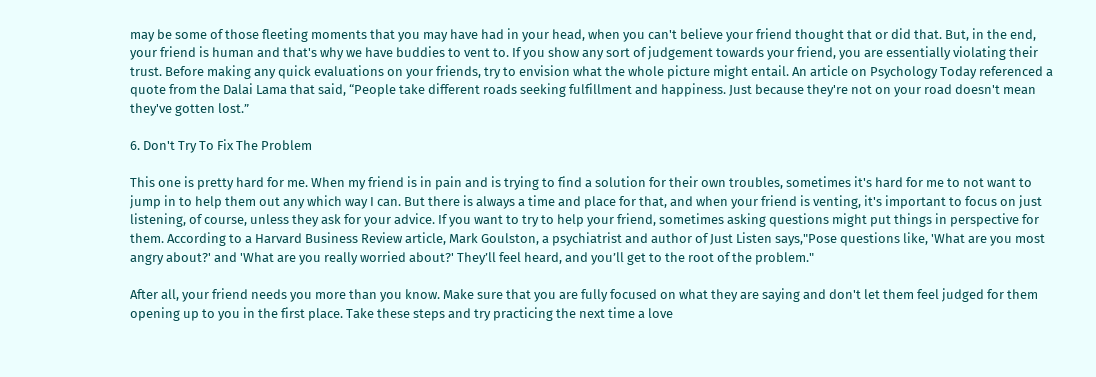may be some of those fleeting moments that you may have had in your head, when you can't believe your friend thought that or did that. But, in the end, your friend is human and that's why we have buddies to vent to. If you show any sort of judgement towards your friend, you are essentially violating their trust. Before making any quick evaluations on your friends, try to envision what the whole picture might entail. An article on Psychology Today referenced a quote from the Dalai Lama that said, “People take different roads seeking fulfillment and happiness. Just because they're not on your road doesn't mean they've gotten lost.”

6. Don't Try To Fix The Problem

This one is pretty hard for me. When my friend is in pain and is trying to find a solution for their own troubles, sometimes it's hard for me to not want to jump in to help them out any which way I can. But there is always a time and place for that, and when your friend is venting, it's important to focus on just listening, of course, unless they ask for your advice. If you want to try to help your friend, sometimes asking questions might put things in perspective for them. According to a Harvard Business Review article, Mark Goulston, a psychiatrist and author of Just Listen says,"Pose questions like, 'What are you most angry about?' and 'What are you really worried about?' They’ll feel heard, and you’ll get to the root of the problem."

After all, your friend needs you more than you know. Make sure that you are fully focused on what they are saying and don't let them feel judged for them opening up to you in the first place. Take these steps and try practicing the next time a love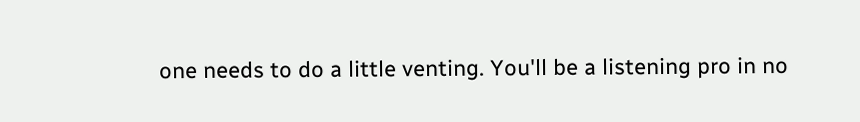one needs to do a little venting. You'll be a listening pro in no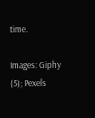time.

Images: Giphy (5); Pexels